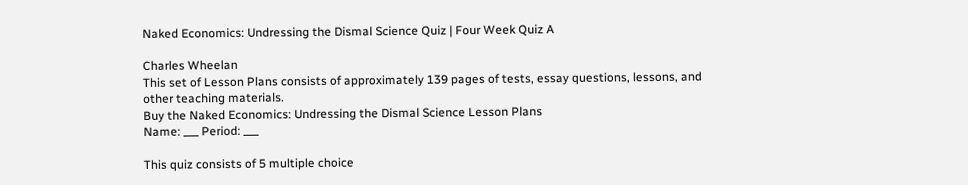Naked Economics: Undressing the Dismal Science Quiz | Four Week Quiz A

Charles Wheelan
This set of Lesson Plans consists of approximately 139 pages of tests, essay questions, lessons, and other teaching materials.
Buy the Naked Economics: Undressing the Dismal Science Lesson Plans
Name: ___ Period: ___

This quiz consists of 5 multiple choice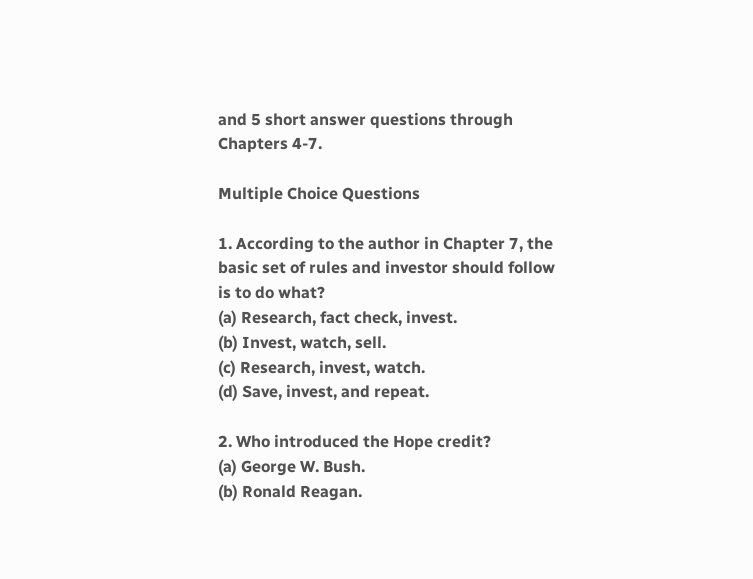and 5 short answer questions through Chapters 4-7.

Multiple Choice Questions

1. According to the author in Chapter 7, the basic set of rules and investor should follow is to do what?
(a) Research, fact check, invest.
(b) Invest, watch, sell.
(c) Research, invest, watch.
(d) Save, invest, and repeat.

2. Who introduced the Hope credit?
(a) George W. Bush.
(b) Ronald Reagan.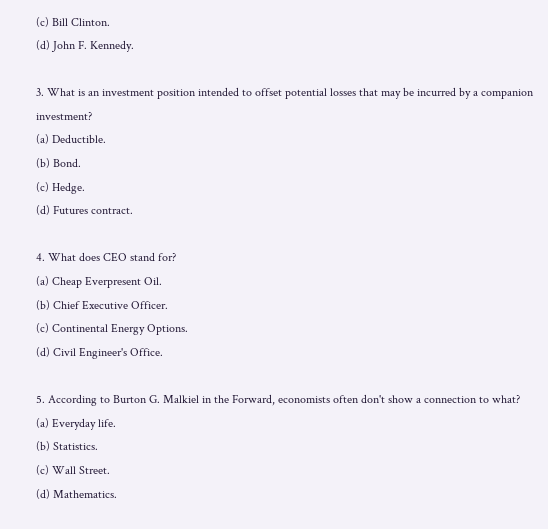(c) Bill Clinton.
(d) John F. Kennedy.

3. What is an investment position intended to offset potential losses that may be incurred by a companion investment?
(a) Deductible.
(b) Bond.
(c) Hedge.
(d) Futures contract.

4. What does CEO stand for?
(a) Cheap Everpresent Oil.
(b) Chief Executive Officer.
(c) Continental Energy Options.
(d) Civil Engineer's Office.

5. According to Burton G. Malkiel in the Forward, economists often don't show a connection to what?
(a) Everyday life.
(b) Statistics.
(c) Wall Street.
(d) Mathematics.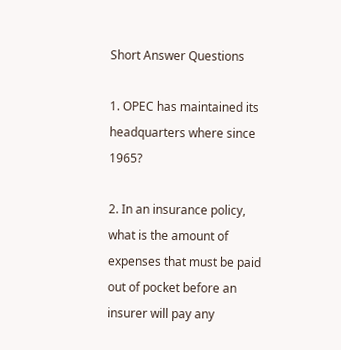Short Answer Questions

1. OPEC has maintained its headquarters where since 1965?

2. In an insurance policy, what is the amount of expenses that must be paid out of pocket before an insurer will pay any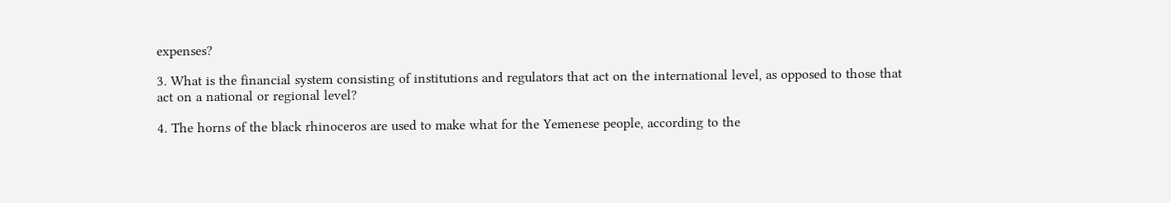expenses?

3. What is the financial system consisting of institutions and regulators that act on the international level, as opposed to those that act on a national or regional level?

4. The horns of the black rhinoceros are used to make what for the Yemenese people, according to the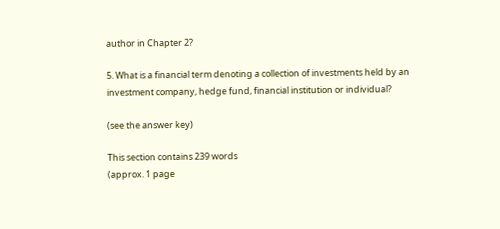author in Chapter 2?

5. What is a financial term denoting a collection of investments held by an investment company, hedge fund, financial institution or individual?

(see the answer key)

This section contains 239 words
(approx. 1 page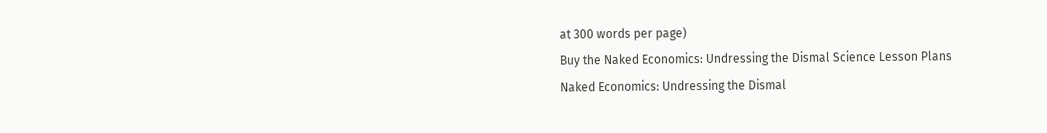at 300 words per page)
Buy the Naked Economics: Undressing the Dismal Science Lesson Plans
Naked Economics: Undressing the Dismal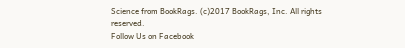Science from BookRags. (c)2017 BookRags, Inc. All rights reserved.
Follow Us on Facebook